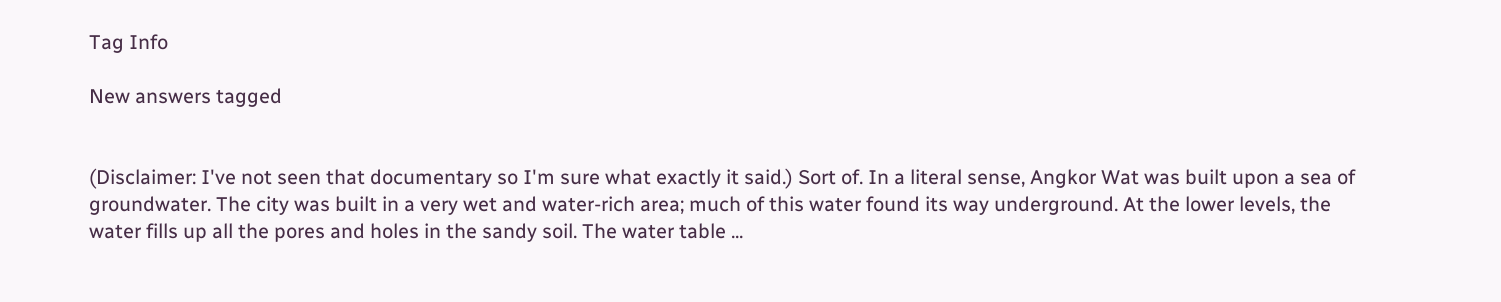Tag Info

New answers tagged


(Disclaimer: I've not seen that documentary so I'm sure what exactly it said.) Sort of. In a literal sense, Angkor Wat was built upon a sea of groundwater. The city was built in a very wet and water-rich area; much of this water found its way underground. At the lower levels, the water fills up all the pores and holes in the sandy soil. The water table ...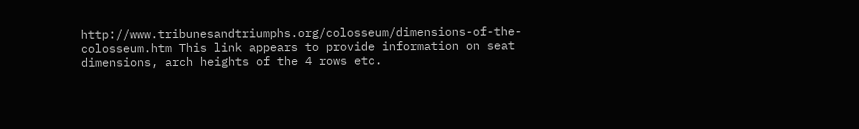http://www.tribunesandtriumphs.org/colosseum/dimensions-of-the-colosseum.htm This link appears to provide information on seat dimensions, arch heights of the 4 rows etc.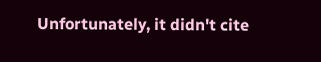Unfortunately, it didn't cite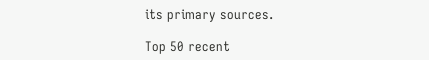its primary sources.

Top 50 recent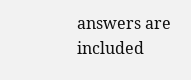answers are included